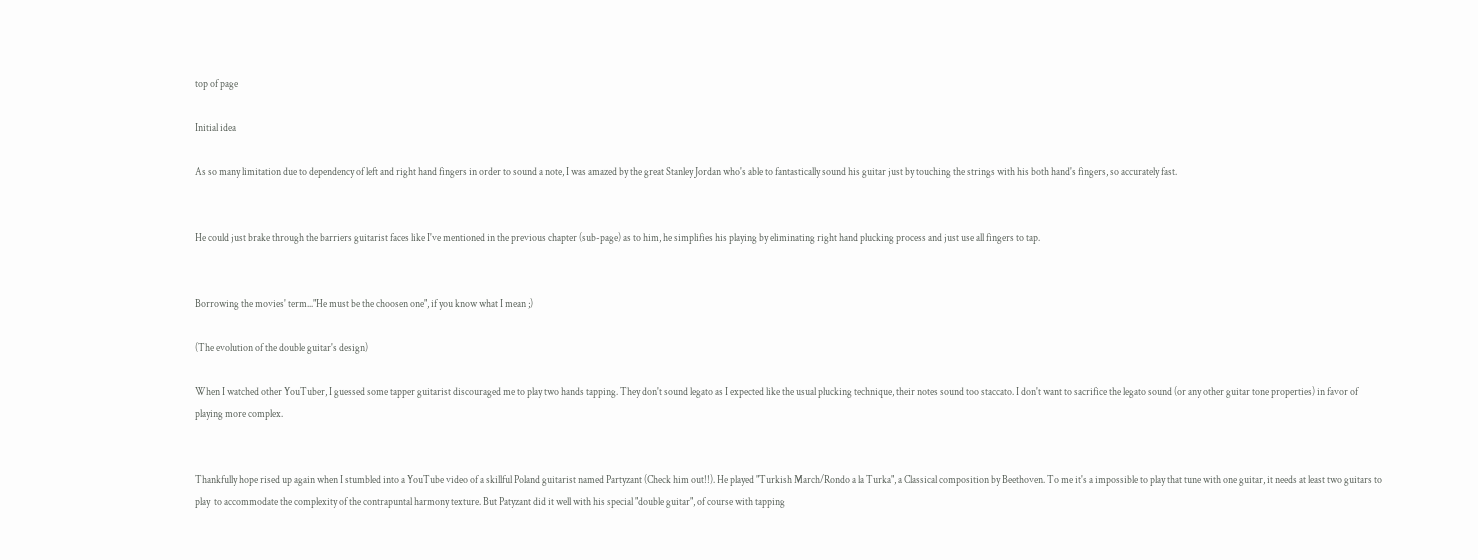top of page

Initial idea

As so many limitation due to dependency of left and right hand fingers in order to sound a note, I was amazed by the great Stanley Jordan who's able to fantastically sound his guitar just by touching the strings with his both hand's fingers, so accurately fast.


He could just brake through the barriers guitarist faces like I've mentioned in the previous chapter (sub-page) as to him, he simplifies his playing by eliminating right hand plucking process and just use all fingers to tap.


Borrowing the movies' term..."He must be the choosen one", if you know what I mean ;)

(The evolution of the double guitar's design)

When I watched other YouTuber, I guessed some tapper guitarist discouraged me to play two hands tapping. They don't sound legato as I expected like the usual plucking technique, their notes sound too staccato. I don't want to sacrifice the legato sound (or any other guitar tone properties) in favor of playing more complex.


Thankfully hope rised up again when I stumbled into a YouTube video of a skillful Poland guitarist named Partyzant (Check him out!!). He played "Turkish March/Rondo a la Turka", a Classical composition by Beethoven. To me it's a impossible to play that tune with one guitar, it needs at least two guitars to play  to accommodate the complexity of the contrapuntal harmony texture. But Patyzant did it well with his special "double guitar", of course with tapping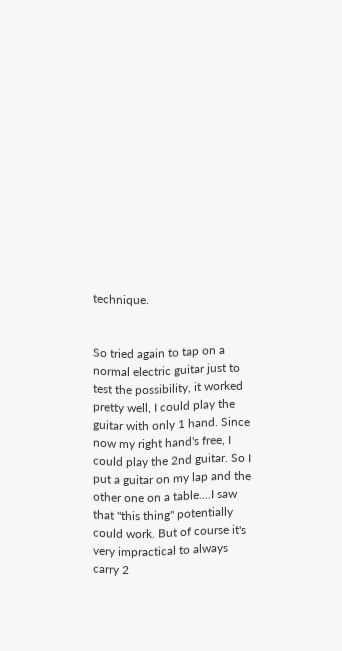technique.


So tried again to tap on a normal electric guitar just to test the possibility, it worked pretty well, I could play the guitar with only 1 hand. Since now my right hand's free, I could play the 2nd guitar. So I put a guitar on my lap and the other one on a table....I saw that "this thing" potentially could work. But of course it's very impractical to always carry 2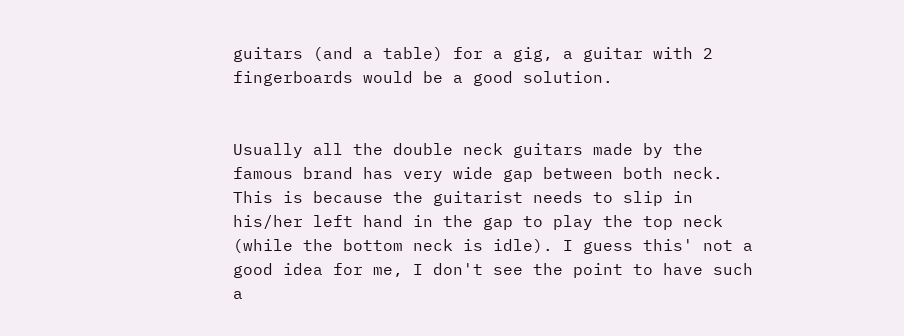guitars (and a table) for a gig, a guitar with 2 fingerboards would be a good solution.


Usually all the double neck guitars made by the famous brand has very wide gap between both neck. This is because the guitarist needs to slip in his/her left hand in the gap to play the top neck (while the bottom neck is idle). I guess this' not a good idea for me, I don't see the point to have such a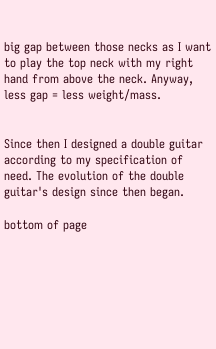big gap between those necks as I want to play the top neck with my right hand from above the neck. Anyway, less gap = less weight/mass.


Since then I designed a double guitar according to my specification of need. The evolution of the double guitar's design since then began.

bottom of page